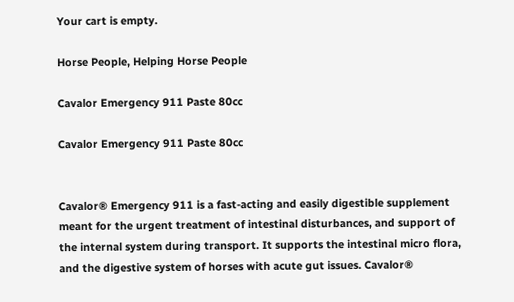Your cart is empty.

Horse People, Helping Horse People

Cavalor Emergency 911 Paste 80cc

Cavalor Emergency 911 Paste 80cc


Cavalor® Emergency 911 is a fast-acting and easily digestible supplement meant for the urgent treatment of intestinal disturbances, and support of the internal system during transport. It supports the intestinal micro flora, and the digestive system of horses with acute gut issues. Cavalor®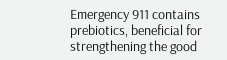Emergency 911 contains prebiotics, beneficial for strengthening the good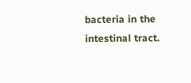bacteria in the intestinal tract.